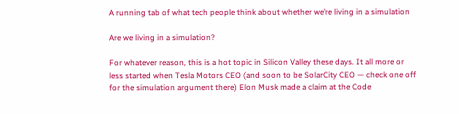A running tab of what tech people think about whether we’re living in a simulation

Are we living in a simulation?

For whatever reason, this is a hot topic in Silicon Valley these days. It all more or less started when Tesla Motors CEO (and soon to be SolarCity CEO — check one off for the simulation argument there) Elon Musk made a claim at the Code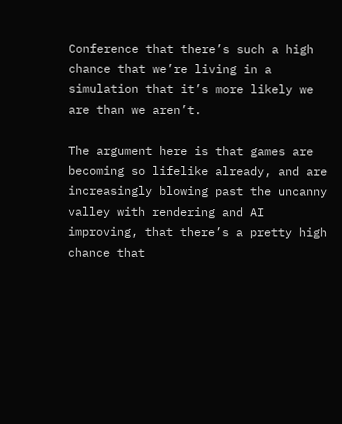Conference that there’s such a high chance that we’re living in a simulation that it’s more likely we are than we aren’t.

The argument here is that games are becoming so lifelike already, and are increasingly blowing past the uncanny valley with rendering and AI improving, that there’s a pretty high chance that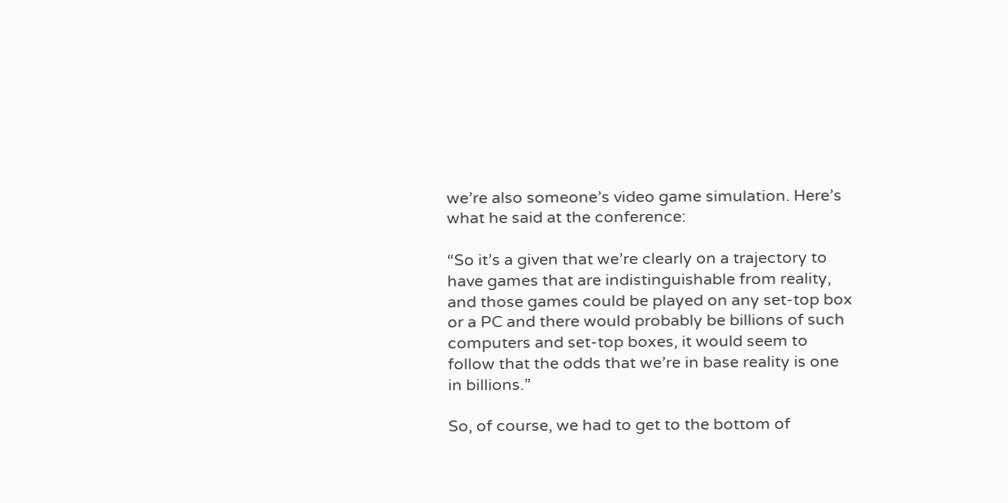we’re also someone’s video game simulation. Here’s what he said at the conference:

“So it’s a given that we’re clearly on a trajectory to have games that are indistinguishable from reality, and those games could be played on any set-top box or a PC and there would probably be billions of such computers and set-top boxes, it would seem to follow that the odds that we’re in base reality is one in billions.”

So, of course, we had to get to the bottom of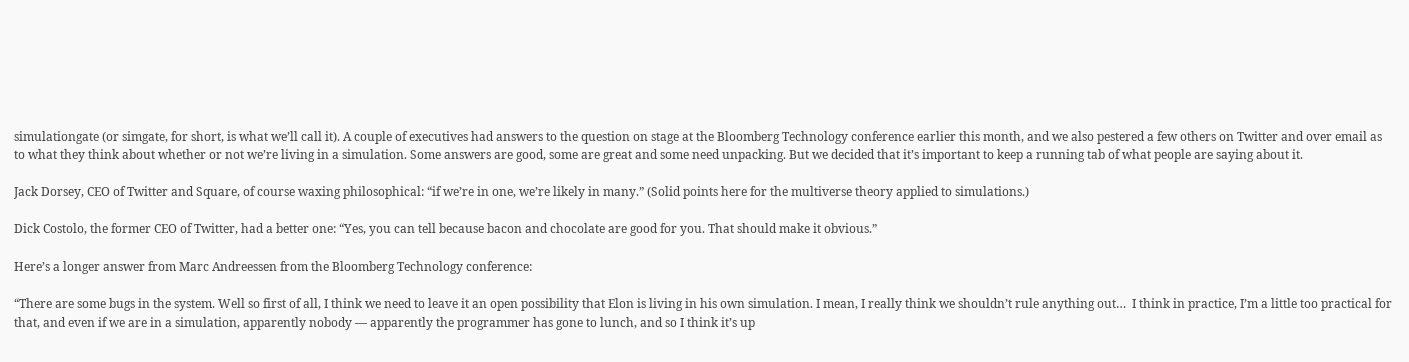simulationgate (or simgate, for short, is what we’ll call it). A couple of executives had answers to the question on stage at the Bloomberg Technology conference earlier this month, and we also pestered a few others on Twitter and over email as to what they think about whether or not we’re living in a simulation. Some answers are good, some are great and some need unpacking. But we decided that it’s important to keep a running tab of what people are saying about it.

Jack Dorsey, CEO of Twitter and Square, of course waxing philosophical: “if we’re in one, we’re likely in many.” (Solid points here for the multiverse theory applied to simulations.)

Dick Costolo, the former CEO of Twitter, had a better one: “Yes, you can tell because bacon and chocolate are good for you. That should make it obvious.”

Here’s a longer answer from Marc Andreessen from the Bloomberg Technology conference:

“There are some bugs in the system. Well so first of all, I think we need to leave it an open possibility that Elon is living in his own simulation. I mean, I really think we shouldn’t rule anything out…  I think in practice, I’m a little too practical for that, and even if we are in a simulation, apparently nobody — apparently the programmer has gone to lunch, and so I think it’s up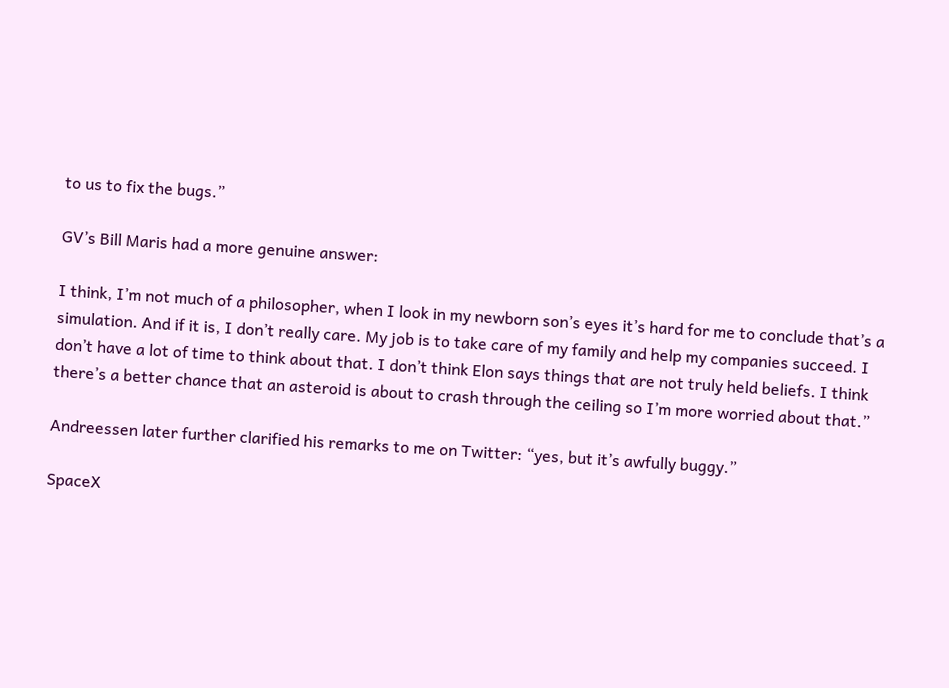to us to fix the bugs.”

GV’s Bill Maris had a more genuine answer:

I think, I’m not much of a philosopher, when I look in my newborn son’s eyes it’s hard for me to conclude that’s a simulation. And if it is, I don’t really care. My job is to take care of my family and help my companies succeed. I don’t have a lot of time to think about that. I don’t think Elon says things that are not truly held beliefs. I think there’s a better chance that an asteroid is about to crash through the ceiling so I’m more worried about that.”

Andreessen later further clarified his remarks to me on Twitter: “yes, but it’s awfully buggy.”

SpaceX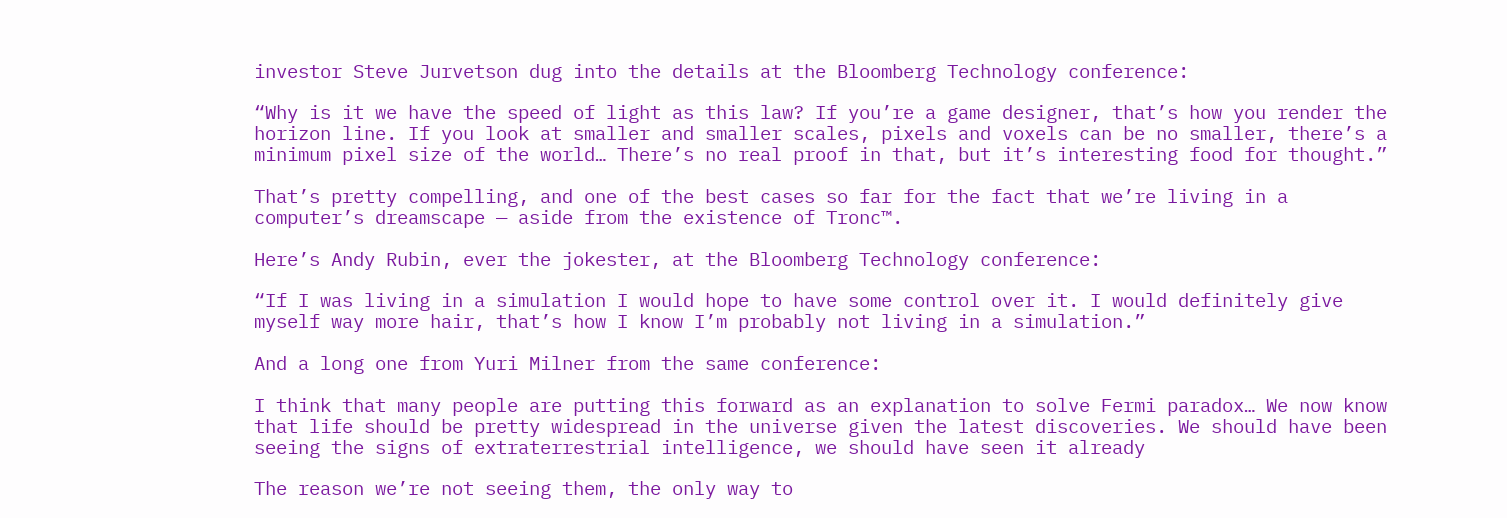investor Steve Jurvetson dug into the details at the Bloomberg Technology conference:

“Why is it we have the speed of light as this law? If you’re a game designer, that’s how you render the horizon line. If you look at smaller and smaller scales, pixels and voxels can be no smaller, there’s a minimum pixel size of the world… There’s no real proof in that, but it’s interesting food for thought.”

That’s pretty compelling, and one of the best cases so far for the fact that we’re living in a computer’s dreamscape — aside from the existence of Tronc™.

Here’s Andy Rubin, ever the jokester, at the Bloomberg Technology conference:

“If I was living in a simulation I would hope to have some control over it. I would definitely give myself way more hair, that’s how I know I’m probably not living in a simulation.”

And a long one from Yuri Milner from the same conference:

I think that many people are putting this forward as an explanation to solve Fermi paradox… We now know that life should be pretty widespread in the universe given the latest discoveries. We should have been seeing the signs of extraterrestrial intelligence, we should have seen it already

The reason we’re not seeing them, the only way to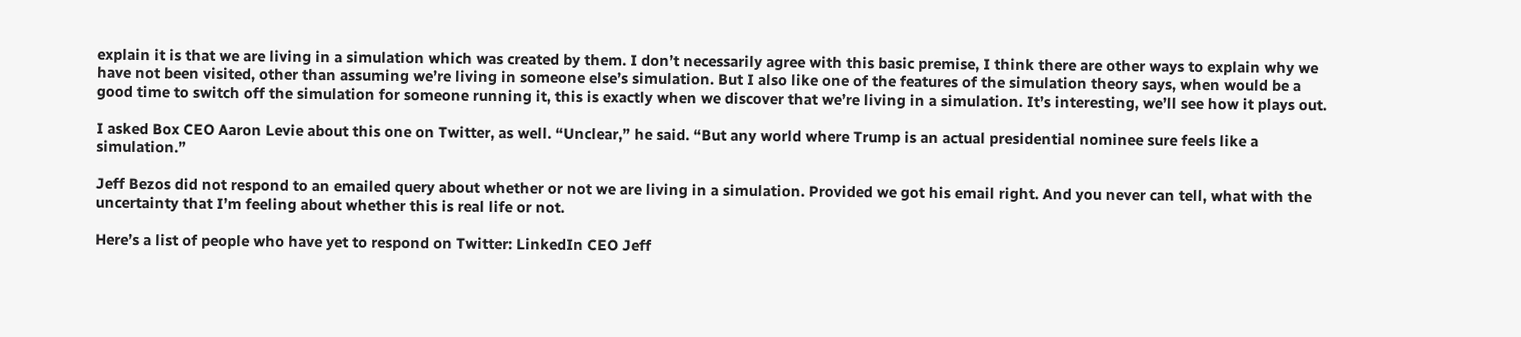explain it is that we are living in a simulation which was created by them. I don’t necessarily agree with this basic premise, I think there are other ways to explain why we have not been visited, other than assuming we’re living in someone else’s simulation. But I also like one of the features of the simulation theory says, when would be a good time to switch off the simulation for someone running it, this is exactly when we discover that we’re living in a simulation. It’s interesting, we’ll see how it plays out.

I asked Box CEO Aaron Levie about this one on Twitter, as well. “Unclear,” he said. “But any world where Trump is an actual presidential nominee sure feels like a simulation.”

Jeff Bezos did not respond to an emailed query about whether or not we are living in a simulation. Provided we got his email right. And you never can tell, what with the uncertainty that I’m feeling about whether this is real life or not.

Here’s a list of people who have yet to respond on Twitter: LinkedIn CEO Jeff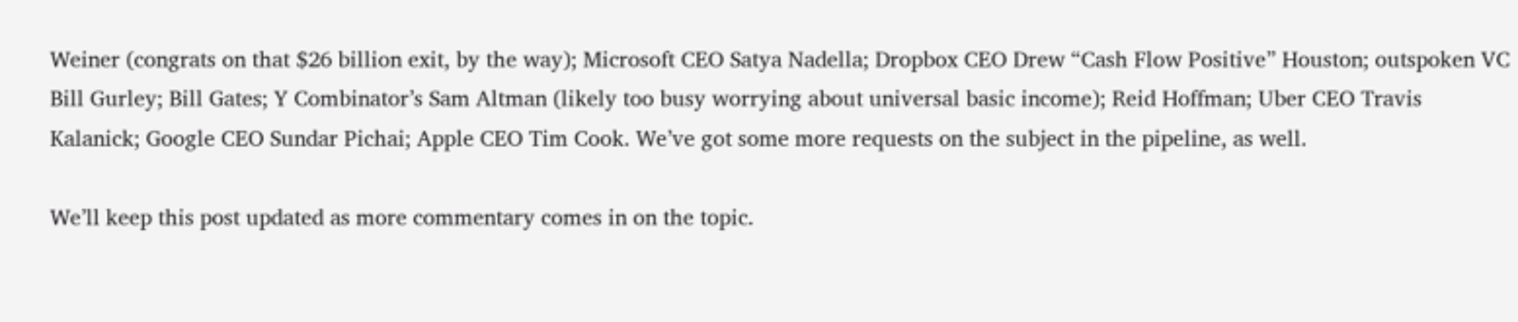Weiner (congrats on that $26 billion exit, by the way); Microsoft CEO Satya Nadella; Dropbox CEO Drew “Cash Flow Positive” Houston; outspoken VC Bill Gurley; Bill Gates; Y Combinator’s Sam Altman (likely too busy worrying about universal basic income); Reid Hoffman; Uber CEO Travis Kalanick; Google CEO Sundar Pichai; Apple CEO Tim Cook. We’ve got some more requests on the subject in the pipeline, as well.

We’ll keep this post updated as more commentary comes in on the topic.